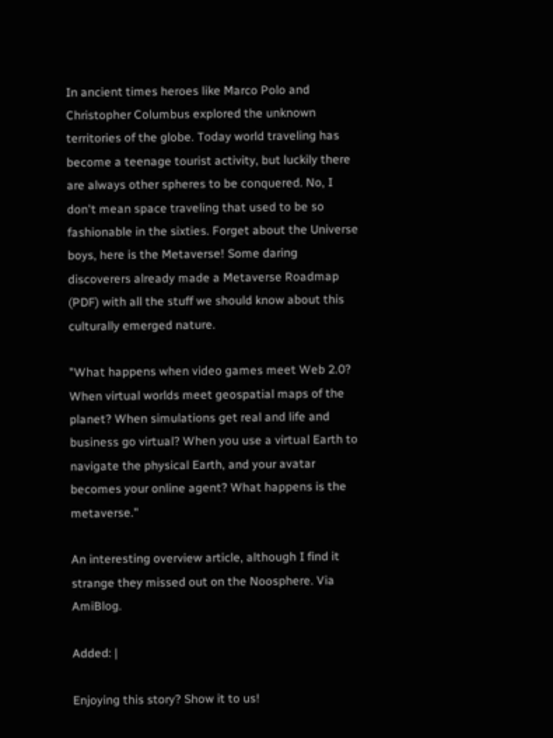In ancient times heroes like Marco Polo and Christopher Columbus explored the unknown territories of the globe. Today world traveling has become a teenage tourist activity, but luckily there are always other spheres to be conquered. No, I don't mean space traveling that used to be so fashionable in the sixties. Forget about the Universe boys, here is the Metaverse! Some daring discoverers already made a Metaverse Roadmap (PDF) with all the stuff we should know about this culturally emerged nature.

"What happens when video games meet Web 2.0? When virtual worlds meet geospatial maps of the planet? When simulations get real and life and business go virtual? When you use a virtual Earth to navigate the physical Earth, and your avatar becomes your online agent? What happens is the metaverse."

An interesting overview article, although I find it strange they missed out on the Noosphere. Via AmiBlog.

Added: |

Enjoying this story? Show it to us!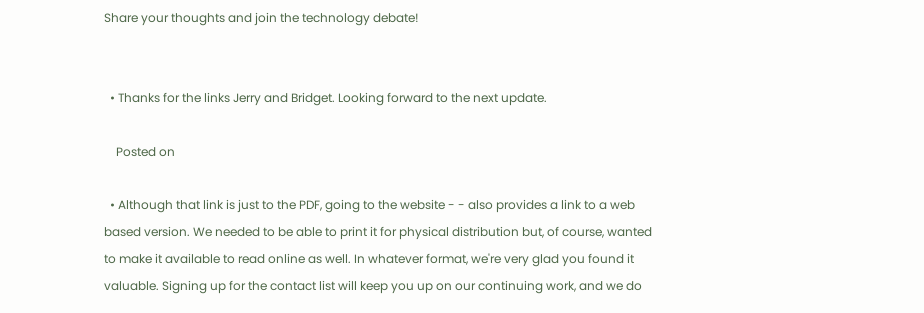Share your thoughts and join the technology debate!


  • Thanks for the links Jerry and Bridget. Looking forward to the next update.

    Posted on

  • Although that link is just to the PDF, going to the website - - also provides a link to a web based version. We needed to be able to print it for physical distribution but, of course, wanted to make it available to read online as well. In whatever format, we're very glad you found it valuable. Signing up for the contact list will keep you up on our continuing work, and we do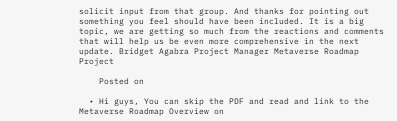solicit input from that group. And thanks for pointing out something you feel should have been included. It is a big topic, we are getting so much from the reactions and comments that will help us be even more comprehensive in the next update. Bridget Agabra Project Manager Metaverse Roadmap Project

    Posted on

  • Hi guys, You can skip the PDF and read and link to the Metaverse Roadmap Overview on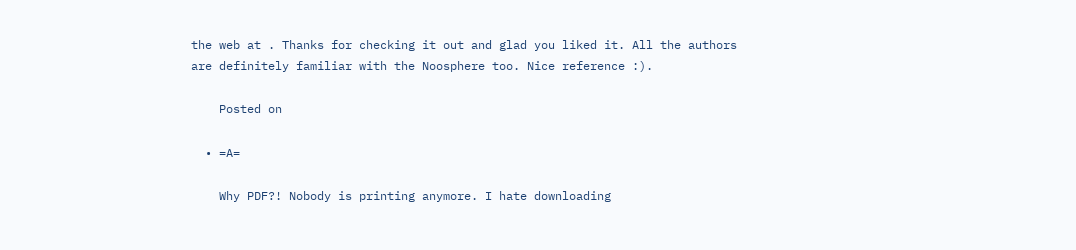the web at . Thanks for checking it out and glad you liked it. All the authors are definitely familiar with the Noosphere too. Nice reference :).

    Posted on

  • =A=

    Why PDF?! Nobody is printing anymore. I hate downloading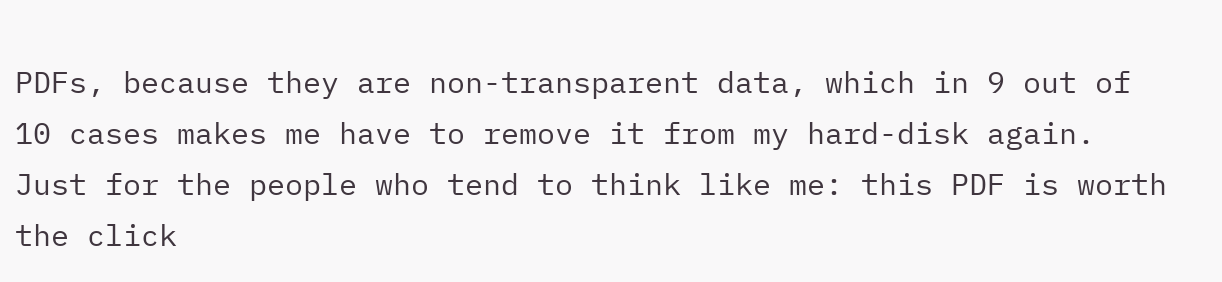PDFs, because they are non-transparent data, which in 9 out of 10 cases makes me have to remove it from my hard-disk again. Just for the people who tend to think like me: this PDF is worth the click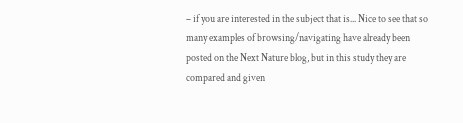– if you are interested in the subject that is... Nice to see that so many examples of browsing/navigating have already been posted on the Next Nature blog, but in this study they are compared and given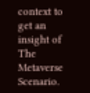context to get an insight of The Metaverse Scenario.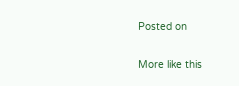Posted on

More like this